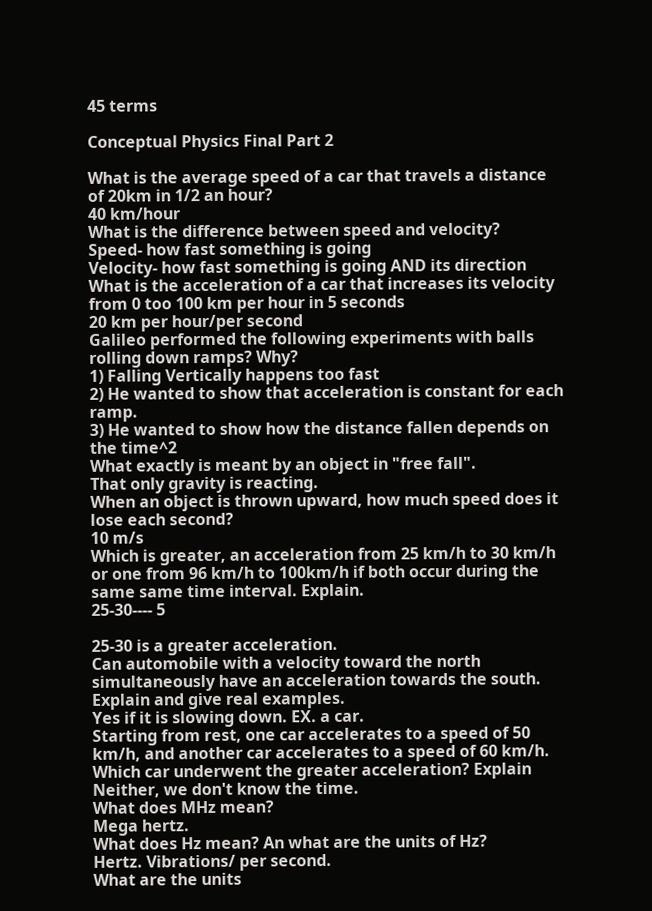45 terms

Conceptual Physics Final Part 2

What is the average speed of a car that travels a distance of 20km in 1/2 an hour?
40 km/hour
What is the difference between speed and velocity?
Speed- how fast something is going
Velocity- how fast something is going AND its direction
What is the acceleration of a car that increases its velocity from 0 too 100 km per hour in 5 seconds
20 km per hour/per second
Galileo performed the following experiments with balls rolling down ramps? Why?
1) Falling Vertically happens too fast
2) He wanted to show that acceleration is constant for each ramp.
3) He wanted to show how the distance fallen depends on the time^2
What exactly is meant by an object in "free fall".
That only gravity is reacting.
When an object is thrown upward, how much speed does it lose each second?
10 m/s
Which is greater, an acceleration from 25 km/h to 30 km/h or one from 96 km/h to 100km/h if both occur during the same same time interval. Explain.
25-30---- 5

25-30 is a greater acceleration.
Can automobile with a velocity toward the north simultaneously have an acceleration towards the south. Explain and give real examples.
Yes if it is slowing down. EX. a car.
Starting from rest, one car accelerates to a speed of 50 km/h, and another car accelerates to a speed of 60 km/h. Which car underwent the greater acceleration? Explain
Neither, we don't know the time.
What does MHz mean?
Mega hertz.
What does Hz mean? An what are the units of Hz?
Hertz. Vibrations/ per second.
What are the units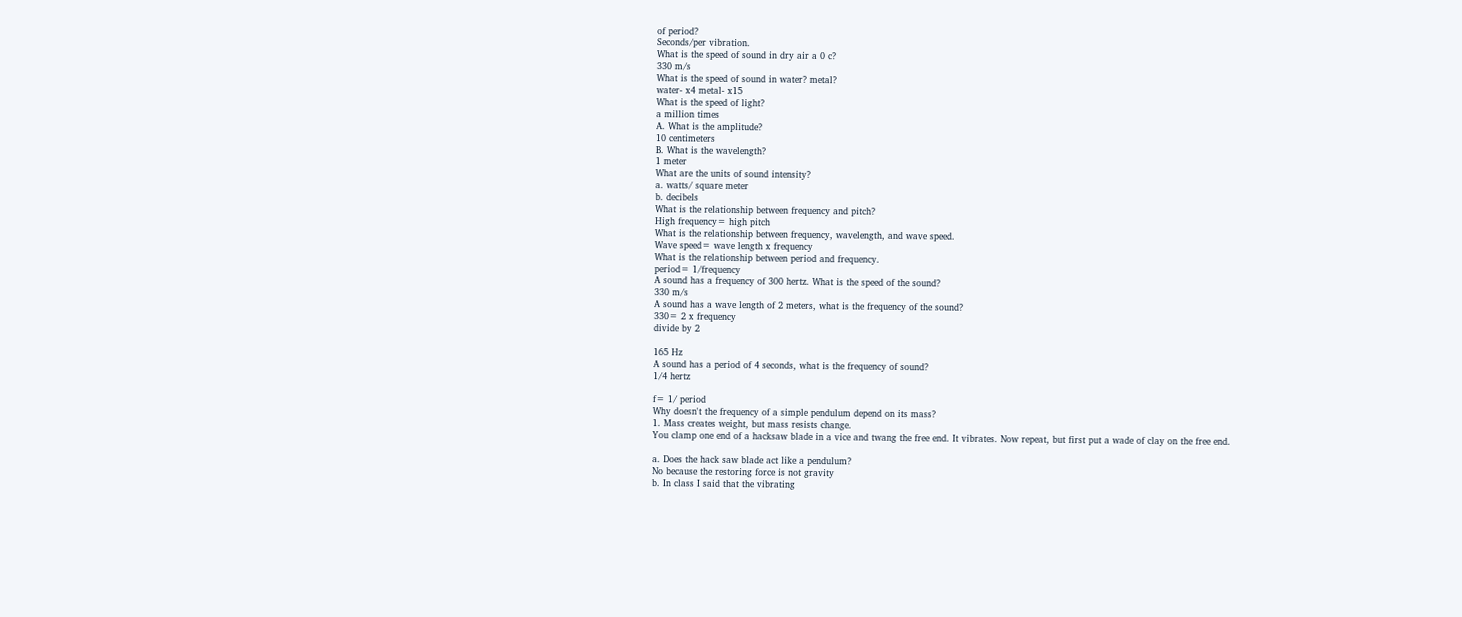of period?
Seconds/per vibration.
What is the speed of sound in dry air a 0 c?
330 m/s
What is the speed of sound in water? metal?
water- x4 metal- x15
What is the speed of light?
a million times
A. What is the amplitude?
10 centimeters
B. What is the wavelength?
1 meter
What are the units of sound intensity?
a. watts/ square meter
b. decibels
What is the relationship between frequency and pitch?
High frequency= high pitch
What is the relationship between frequency, wavelength, and wave speed.
Wave speed= wave length x frequency
What is the relationship between period and frequency.
period= 1/frequency
A sound has a frequency of 300 hertz. What is the speed of the sound?
330 m/s
A sound has a wave length of 2 meters, what is the frequency of the sound?
330= 2 x frequency
divide by 2

165 Hz
A sound has a period of 4 seconds, what is the frequency of sound?
1/4 hertz

f= 1/ period
Why doesn't the frequency of a simple pendulum depend on its mass?
1. Mass creates weight, but mass resists change.
You clamp one end of a hacksaw blade in a vice and twang the free end. It vibrates. Now repeat, but first put a wade of clay on the free end.

a. Does the hack saw blade act like a pendulum?
No because the restoring force is not gravity
b. In class I said that the vibrating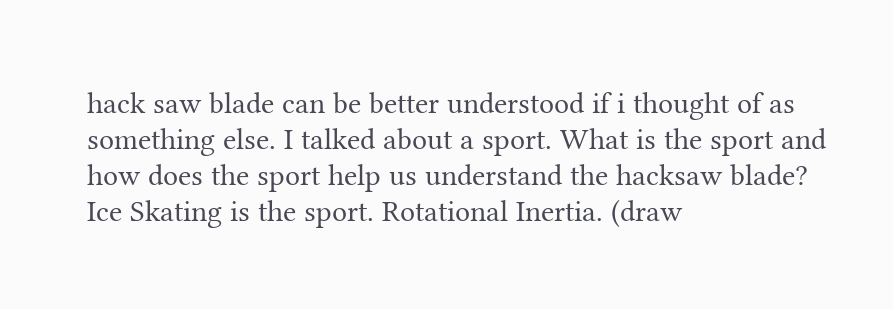hack saw blade can be better understood if i thought of as something else. I talked about a sport. What is the sport and how does the sport help us understand the hacksaw blade?
Ice Skating is the sport. Rotational Inertia. (draw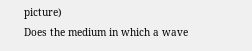picture)
Does the medium in which a wave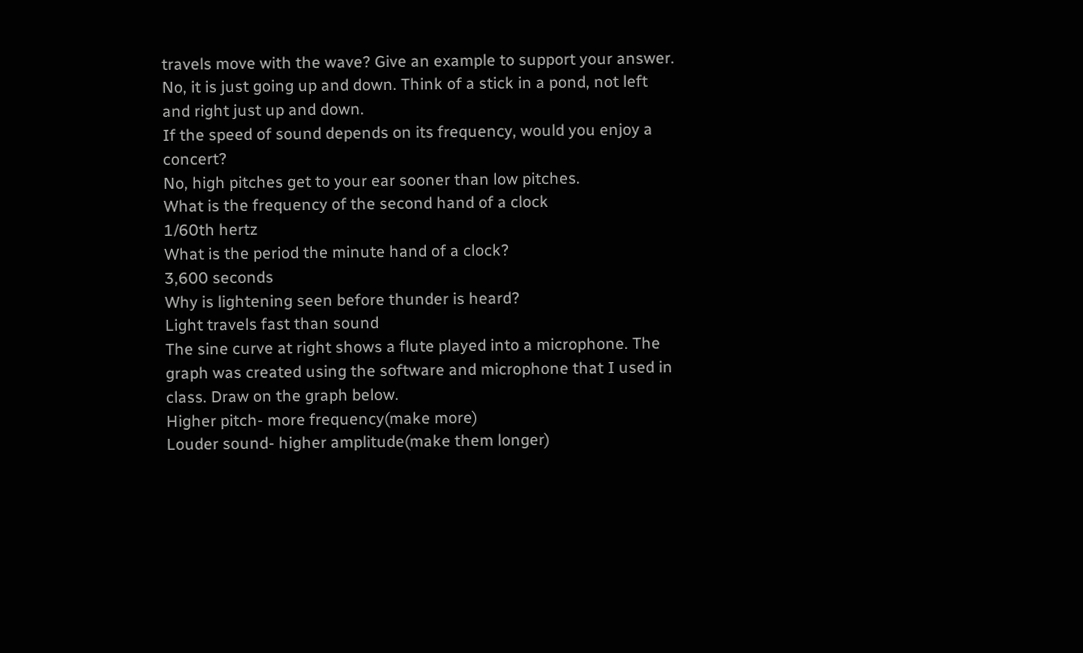travels move with the wave? Give an example to support your answer.
No, it is just going up and down. Think of a stick in a pond, not left and right just up and down.
If the speed of sound depends on its frequency, would you enjoy a concert?
No, high pitches get to your ear sooner than low pitches.
What is the frequency of the second hand of a clock
1/60th hertz
What is the period the minute hand of a clock?
3,600 seconds
Why is lightening seen before thunder is heard?
Light travels fast than sound
The sine curve at right shows a flute played into a microphone. The graph was created using the software and microphone that I used in class. Draw on the graph below.
Higher pitch- more frequency(make more)
Louder sound- higher amplitude(make them longer)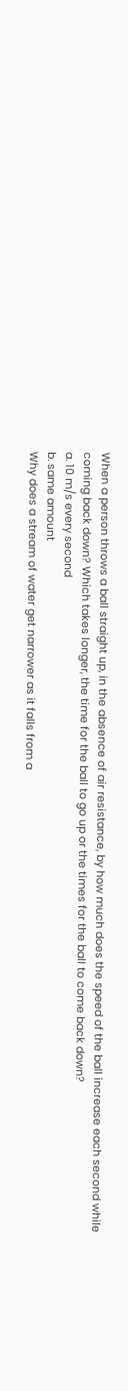When a person throws a ball straight up, in the absence of air resistance, by how much does the speed of the ball increase each second while coming back down? Which takes longer, the time for the ball to go up or the times for the ball to come back down?
a. 10 m/s every second
b. same amount
Why does a stream of water get narrower as it falls from a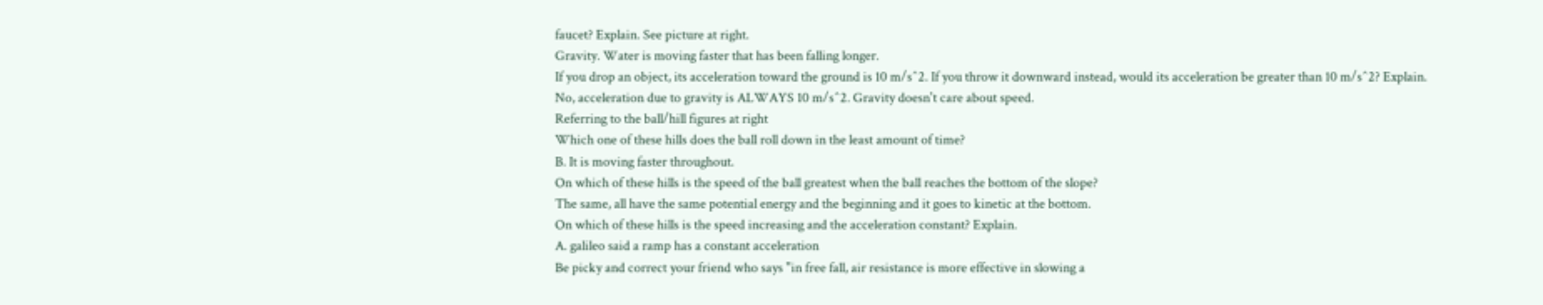faucet? Explain. See picture at right.
Gravity. Water is moving faster that has been falling longer.
If you drop an object, its acceleration toward the ground is 10 m/s^2. If you throw it downward instead, would its acceleration be greater than 10 m/s^2? Explain.
No, acceleration due to gravity is ALWAYS 10 m/s^2. Gravity doesn't care about speed.
Referring to the ball/hill figures at right
Which one of these hills does the ball roll down in the least amount of time?
B. It is moving faster throughout.
On which of these hills is the speed of the ball greatest when the ball reaches the bottom of the slope?
The same, all have the same potential energy and the beginning and it goes to kinetic at the bottom.
On which of these hills is the speed increasing and the acceleration constant? Explain.
A. galileo said a ramp has a constant acceleration
Be picky and correct your friend who says "in free fall, air resistance is more effective in slowing a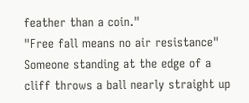feather than a coin."
"Free fall means no air resistance"
Someone standing at the edge of a cliff throws a ball nearly straight up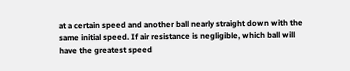at a certain speed and another ball nearly straight down with the same initial speed. If air resistance is negligible, which ball will have the greatest speed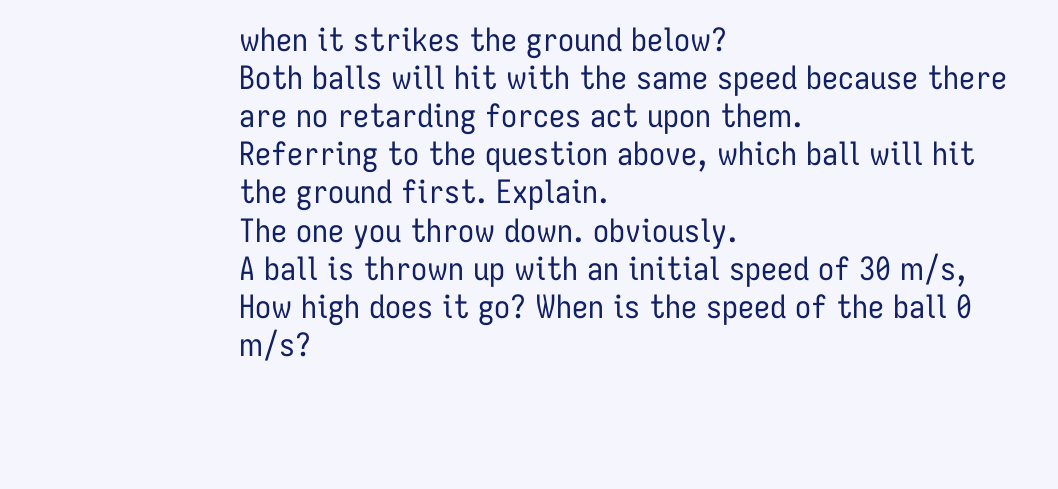when it strikes the ground below?
Both balls will hit with the same speed because there are no retarding forces act upon them.
Referring to the question above, which ball will hit the ground first. Explain.
The one you throw down. obviously.
A ball is thrown up with an initial speed of 30 m/s, How high does it go? When is the speed of the ball 0 m/s?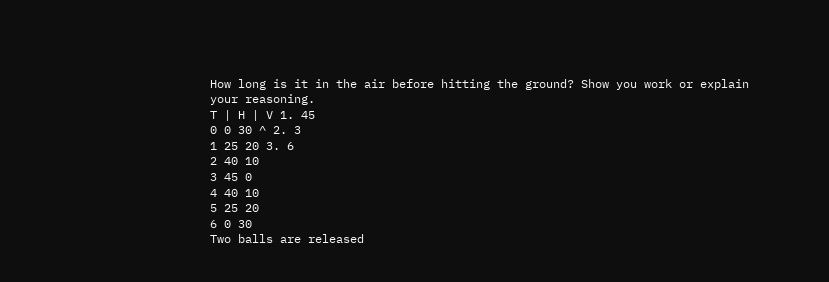How long is it in the air before hitting the ground? Show you work or explain your reasoning.
T | H | V 1. 45
0 0 30 ^ 2. 3
1 25 20 3. 6
2 40 10
3 45 0
4 40 10
5 25 20
6 0 30
Two balls are released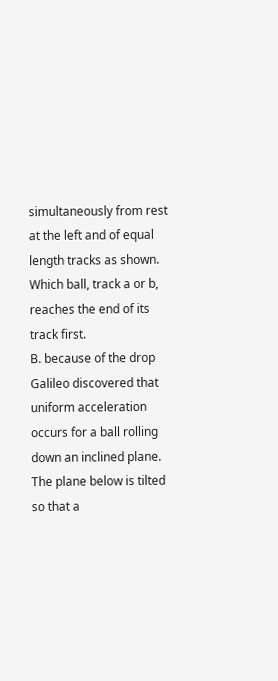simultaneously from rest at the left and of equal length tracks as shown. Which ball, track a or b, reaches the end of its track first.
B. because of the drop
Galileo discovered that uniform acceleration occurs for a ball rolling down an inclined plane. The plane below is tilted so that a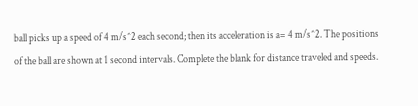ball picks up a speed of 4 m/s^2 each second; then its acceleration is a= 4 m/s^2. The positions of the ball are shown at 1 second intervals. Complete the blank for distance traveled and speeds.